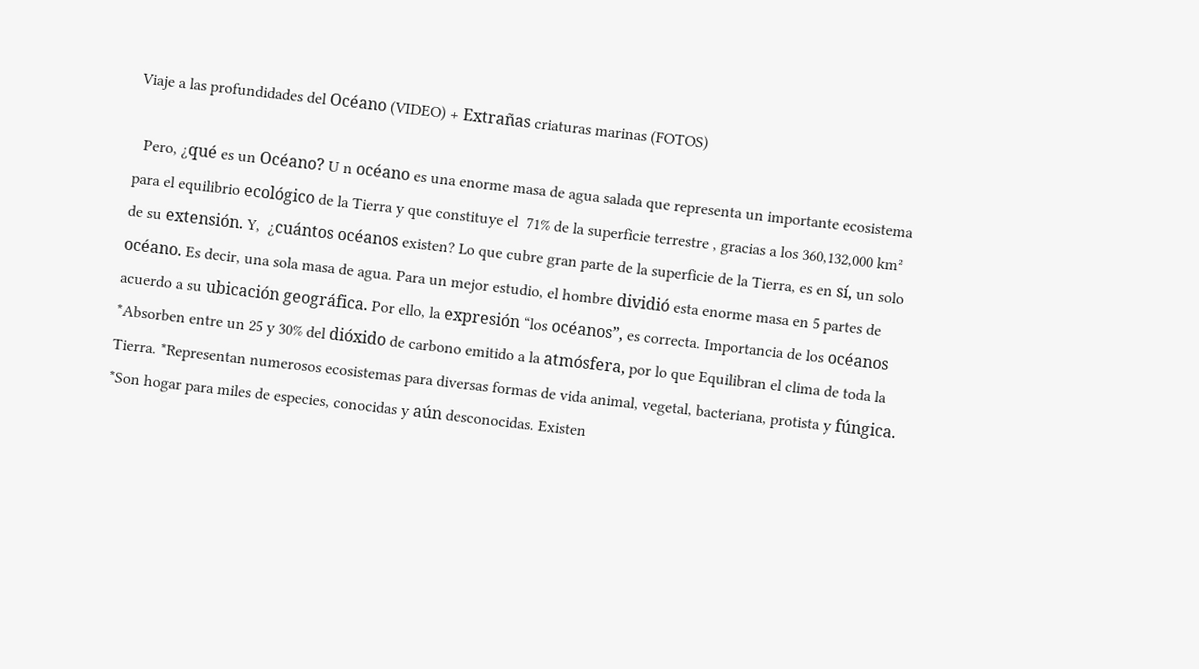Viaje a las profundidades del Océano (VIDEO) + Extrañas criaturas marinas (FOTOS)

  Pero, ¿qué es un Océano? U n océano es una enorme masa de agua salada que representa un importante ecosistema para el equilibrio ecológico de la Tierra y que constituye el  71% de la superficie terrestre , gracias a los 360,132,000 km² de su extensión. Y,  ¿cuántos océanos existen? Lo que cubre gran parte de la superficie de la Tierra, es en sí, un solo océano. Es decir, una sola masa de agua. Para un mejor estudio, el hombre dividió esta enorme masa en 5 partes de acuerdo a su ubicación geográfica. Por ello, la expresión “los océanos”, es correcta. Importancia de los océanos *Absorben entre un 25 y 30% del dióxido de carbono emitido a la atmósfera, por lo que Equilibran el clima de toda la Tierra. *Representan numerosos ecosistemas para diversas formas de vida animal, vegetal, bacteriana, protista y fúngica. *Son hogar para miles de especies, conocidas y aún desconocidas. Existen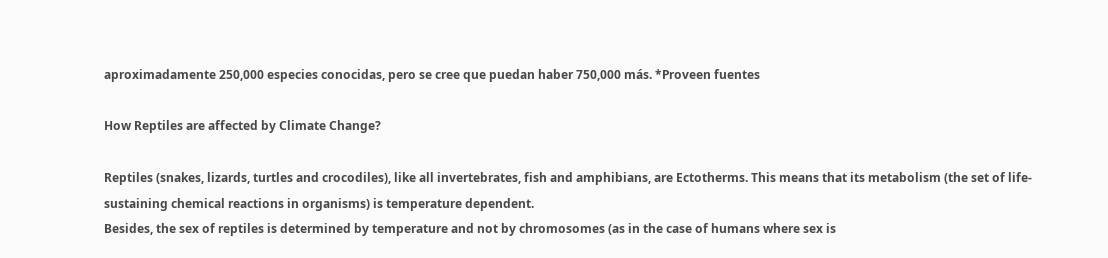aproximadamente 250,000 especies conocidas, pero se cree que puedan haber 750,000 más. *Proveen fuentes

How Reptiles are affected by Climate Change?

Reptiles (snakes, lizards, turtles and crocodiles), like all invertebrates, fish and amphibians, are Ectotherms. This means that its metabolism (the set of life-sustaining chemical reactions in organisms) is temperature dependent.
Besides, the sex of reptiles is determined by temperature and not by chromosomes (as in the case of humans where sex is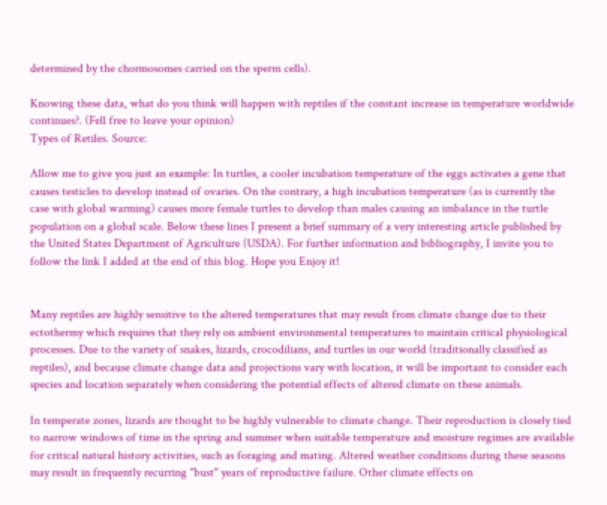determined by the chormosomes carried on the sperm cells).

Knowing these data, what do you think will happen with reptiles if the constant increase in temperature worldwide continues?. (Fell free to leave your opinion)
Types of Retiles. Source:

Allow me to give you just an example: In turtles, a cooler incubation temperature of the eggs activates a gene that causes testicles to develop instead of ovaries. On the contrary, a high incubation temperature (as is currently the case with global warming) causes more female turtles to develop than males causing an imbalance in the turtle population on a global scale. Below these lines I present a brief summary of a very interesting article published by the United States Department of Agriculture (USDA). For further information and bibliography, I invite you to follow the link I added at the end of this blog. Hope you Enjoy it!


Many reptiles are highly sensitive to the altered temperatures that may result from climate change due to their ectothermy which requires that they rely on ambient environmental temperatures to maintain critical physiological processes. Due to the variety of snakes, lizards, crocodilians, and turtles in our world (traditionally classified as reptiles), and because climate change data and projections vary with location, it will be important to consider each species and location separately when considering the potential effects of altered climate on these animals.

In temperate zones, lizards are thought to be highly vulnerable to climate change. Their reproduction is closely tied to narrow windows of time in the spring and summer when suitable temperature and moisture regimes are available for critical natural history activities, such as foraging and mating. Altered weather conditions during these seasons may result in frequently recurring "bust" years of reproductive failure. Other climate effects on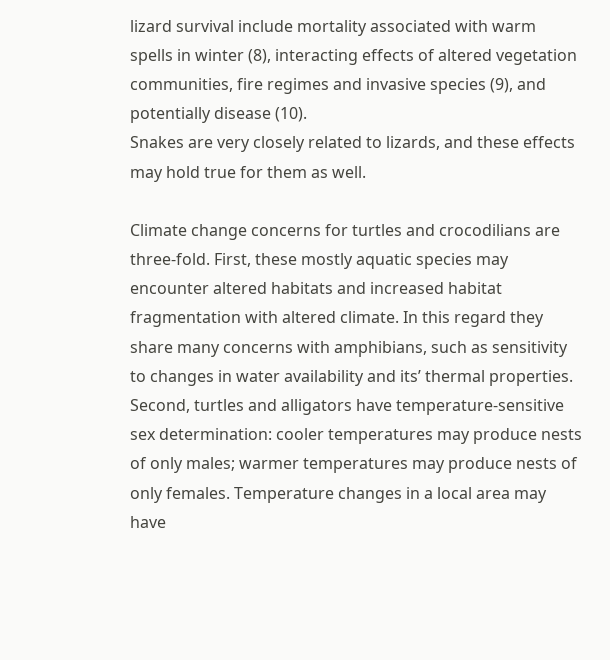lizard survival include mortality associated with warm spells in winter (8), interacting effects of altered vegetation communities, fire regimes and invasive species (9), and potentially disease (10).
Snakes are very closely related to lizards, and these effects may hold true for them as well.

Climate change concerns for turtles and crocodilians are three-fold. First, these mostly aquatic species may encounter altered habitats and increased habitat fragmentation with altered climate. In this regard they share many concerns with amphibians, such as sensitivity to changes in water availability and its’ thermal properties. Second, turtles and alligators have temperature-sensitive sex determination: cooler temperatures may produce nests of only males; warmer temperatures may produce nests of only females. Temperature changes in a local area may have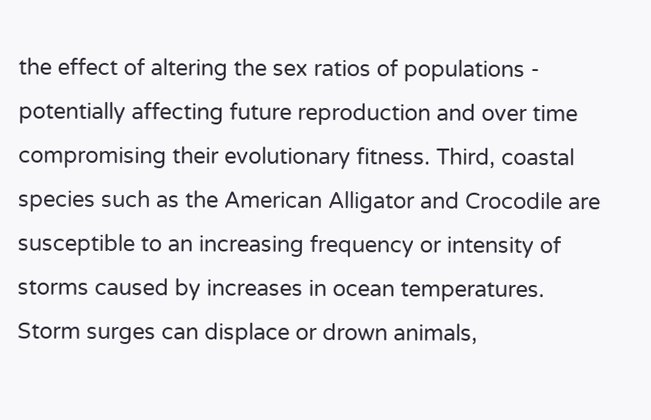the effect of altering the sex ratios of populations - potentially affecting future reproduction and over time compromising their evolutionary fitness. Third, coastal species such as the American Alligator and Crocodile are susceptible to an increasing frequency or intensity of storms caused by increases in ocean temperatures. Storm surges can displace or drown animals,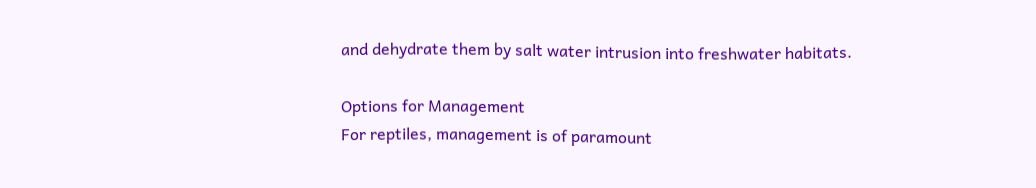and dehydrate them by salt water intrusion into freshwater habitats.

Options for Management
For reptiles, management is of paramount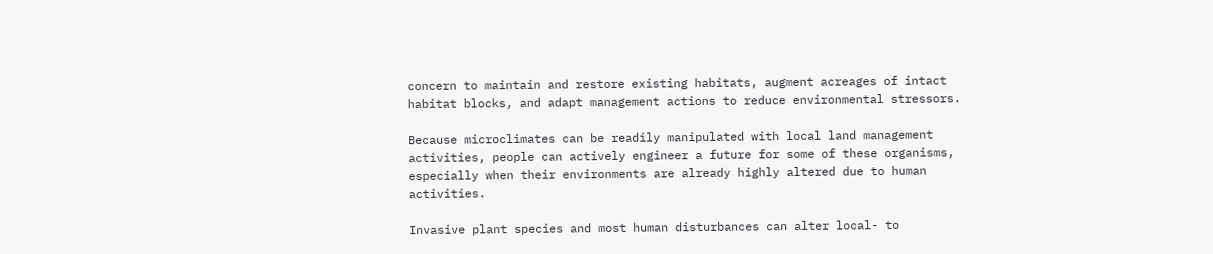concern to maintain and restore existing habitats, augment acreages of intact habitat blocks, and adapt management actions to reduce environmental stressors.

Because microclimates can be readily manipulated with local land management activities, people can actively engineer a future for some of these organisms, especially when their environments are already highly altered due to human activities.

Invasive plant species and most human disturbances can alter local- to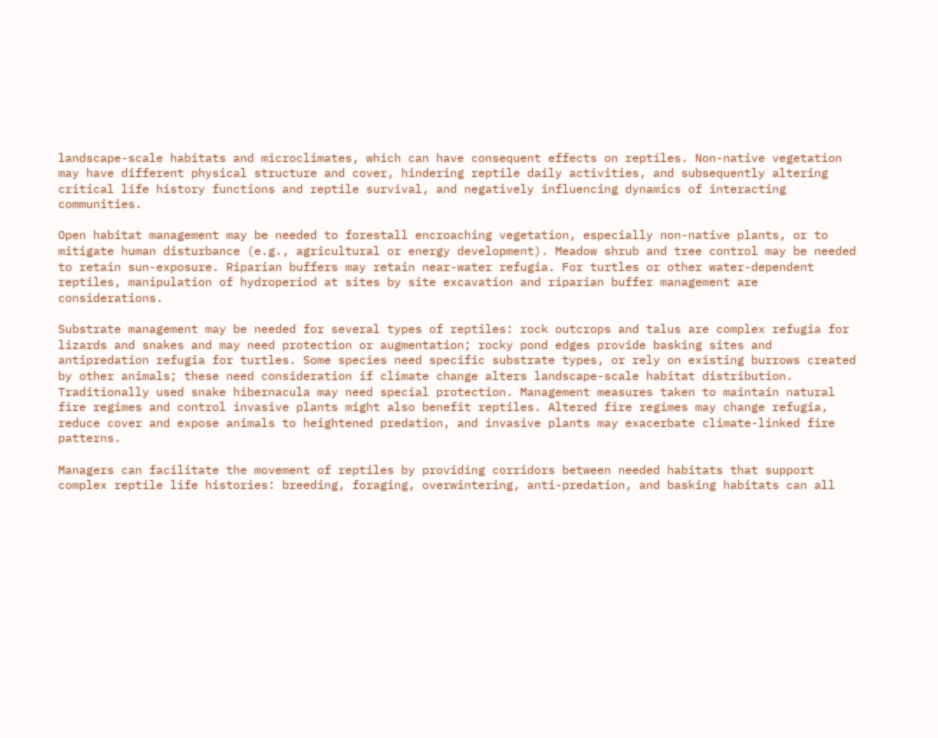landscape-scale habitats and microclimates, which can have consequent effects on reptiles. Non-native vegetation may have different physical structure and cover, hindering reptile daily activities, and subsequently altering critical life history functions and reptile survival, and negatively influencing dynamics of interacting communities.

Open habitat management may be needed to forestall encroaching vegetation, especially non-native plants, or to mitigate human disturbance (e.g., agricultural or energy development). Meadow shrub and tree control may be needed to retain sun-exposure. Riparian buffers may retain near-water refugia. For turtles or other water-dependent reptiles, manipulation of hydroperiod at sites by site excavation and riparian buffer management are considerations.

Substrate management may be needed for several types of reptiles: rock outcrops and talus are complex refugia for lizards and snakes and may need protection or augmentation; rocky pond edges provide basking sites and antipredation refugia for turtles. Some species need specific substrate types, or rely on existing burrows created by other animals; these need consideration if climate change alters landscape-scale habitat distribution. Traditionally used snake hibernacula may need special protection. Management measures taken to maintain natural fire regimes and control invasive plants might also benefit reptiles. Altered fire regimes may change refugia, reduce cover and expose animals to heightened predation, and invasive plants may exacerbate climate-linked fire patterns.

Managers can facilitate the movement of reptiles by providing corridors between needed habitats that support complex reptile life histories: breeding, foraging, overwintering, anti-predation, and basking habitats can all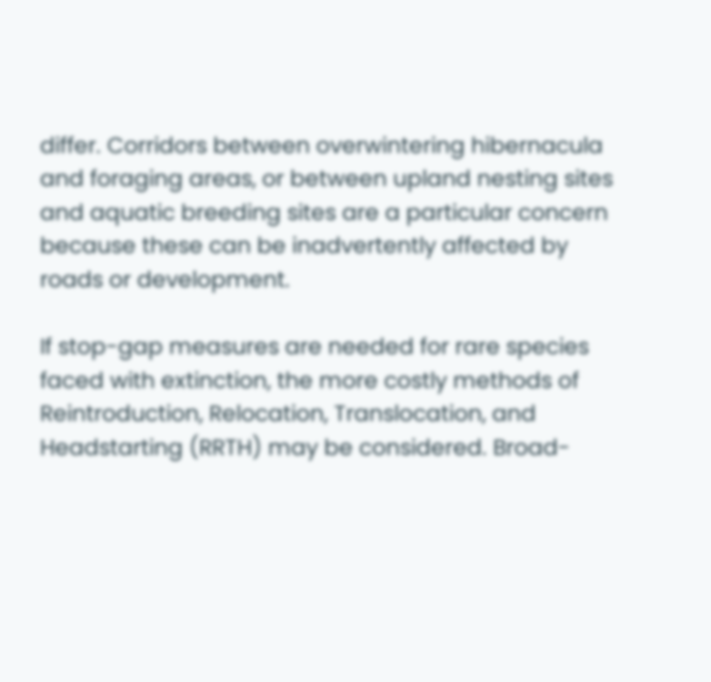differ. Corridors between overwintering hibernacula and foraging areas, or between upland nesting sites and aquatic breeding sites are a particular concern because these can be inadvertently affected by roads or development.

If stop-gap measures are needed for rare species faced with extinction, the more costly methods of Reintroduction, Relocation, Translocation, and Headstarting (RRTH) may be considered. Broad-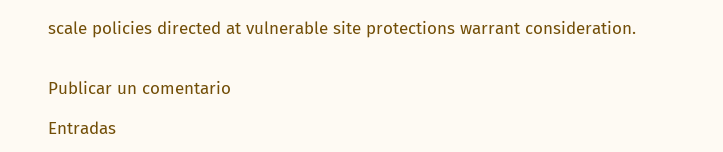scale policies directed at vulnerable site protections warrant consideration.


Publicar un comentario

Entradas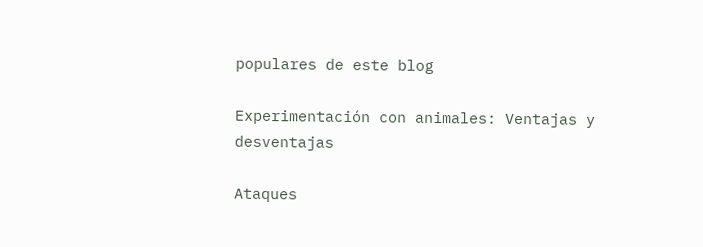populares de este blog

Experimentación con animales: Ventajas y desventajas

Ataques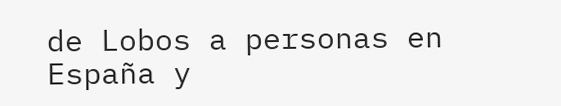de Lobos a personas en España y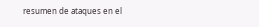resumen de ataques en el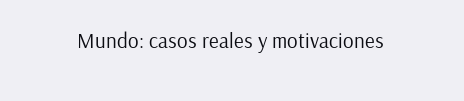Mundo: casos reales y motivaciones